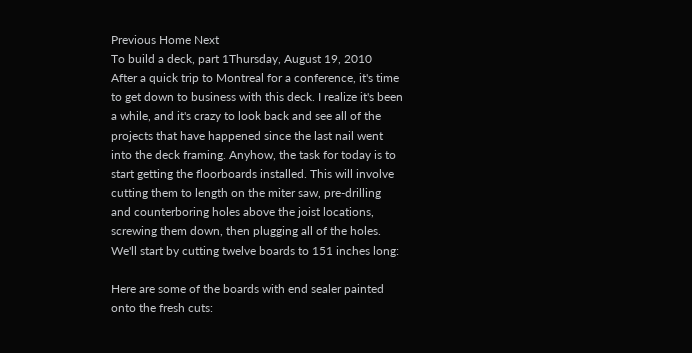Previous Home Next
To build a deck, part 1Thursday, August 19, 2010
After a quick trip to Montreal for a conference, it's time to get down to business with this deck. I realize it's been a while, and it's crazy to look back and see all of the projects that have happened since the last nail went into the deck framing. Anyhow, the task for today is to start getting the floorboards installed. This will involve cutting them to length on the miter saw, pre-drilling and counterboring holes above the joist locations, screwing them down, then plugging all of the holes. We'll start by cutting twelve boards to 151 inches long:

Here are some of the boards with end sealer painted onto the fresh cuts: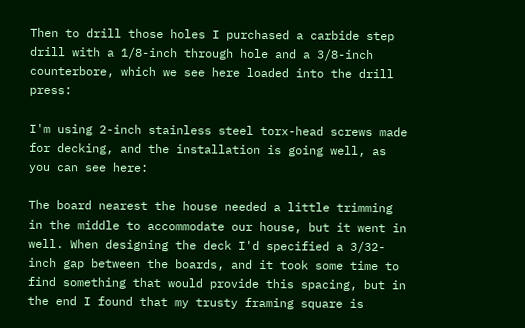Then to drill those holes I purchased a carbide step drill with a 1/8-inch through hole and a 3/8-inch counterbore, which we see here loaded into the drill press:

I'm using 2-inch stainless steel torx-head screws made for decking, and the installation is going well, as you can see here:

The board nearest the house needed a little trimming in the middle to accommodate our house, but it went in well. When designing the deck I'd specified a 3/32-inch gap between the boards, and it took some time to find something that would provide this spacing, but in the end I found that my trusty framing square is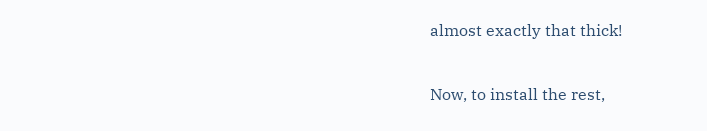almost exactly that thick!

Now, to install the rest,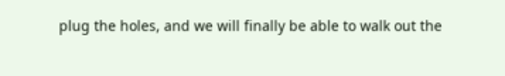plug the holes, and we will finally be able to walk out the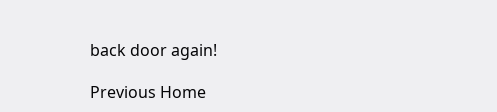back door again!

Previous Home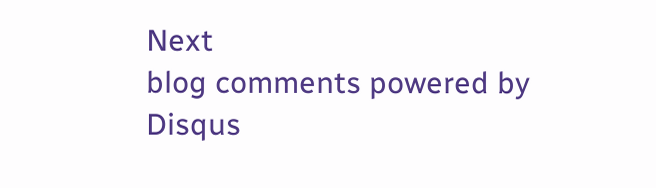Next
blog comments powered by Disqus